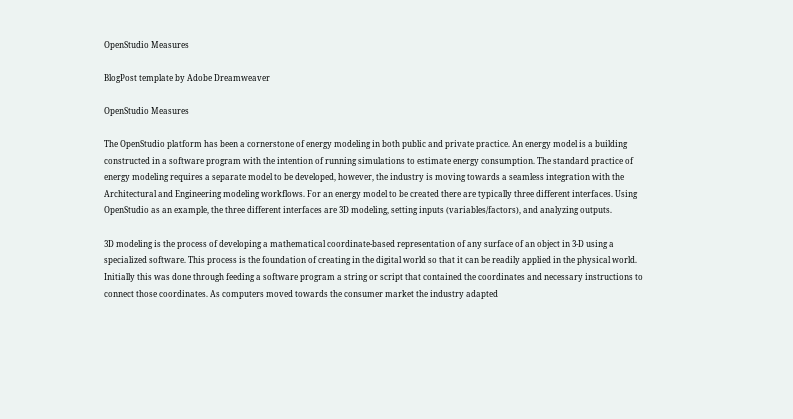OpenStudio Measures

BlogPost template by Adobe Dreamweaver

OpenStudio Measures

The OpenStudio platform has been a cornerstone of energy modeling in both public and private practice. An energy model is a building constructed in a software program with the intention of running simulations to estimate energy consumption. The standard practice of energy modeling requires a separate model to be developed, however, the industry is moving towards a seamless integration with the Architectural and Engineering modeling workflows. For an energy model to be created there are typically three different interfaces. Using OpenStudio as an example, the three different interfaces are 3D modeling, setting inputs (variables/factors), and analyzing outputs.

3D modeling is the process of developing a mathematical coordinate-based representation of any surface of an object in 3-D using a specialized software. This process is the foundation of creating in the digital world so that it can be readily applied in the physical world. Initially this was done through feeding a software program a string or script that contained the coordinates and necessary instructions to connect those coordinates. As computers moved towards the consumer market the industry adapted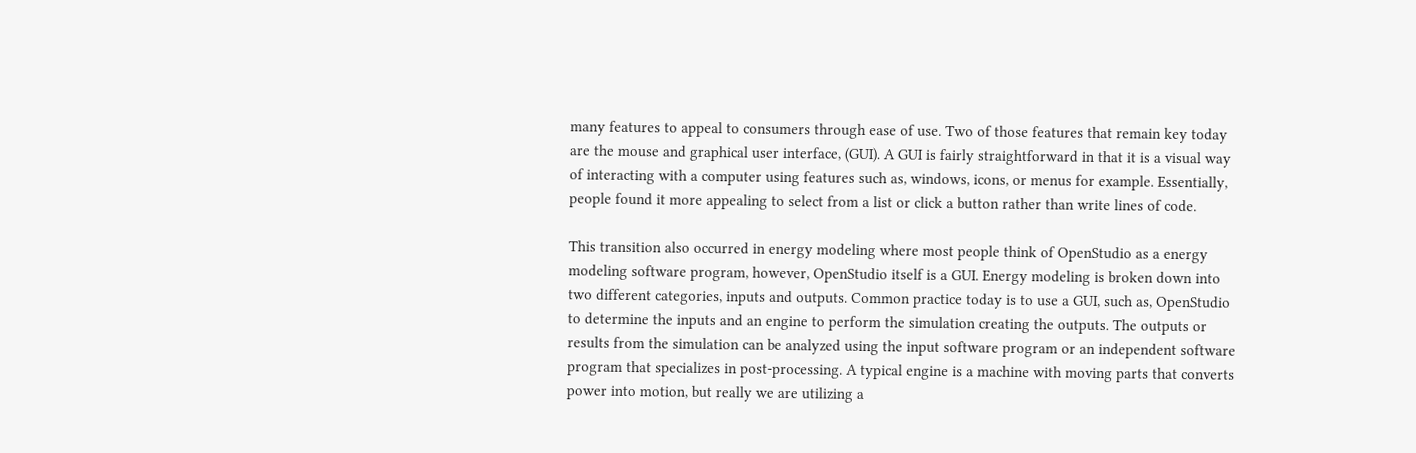many features to appeal to consumers through ease of use. Two of those features that remain key today are the mouse and graphical user interface, (GUI). A GUI is fairly straightforward in that it is a visual way of interacting with a computer using features such as, windows, icons, or menus for example. Essentially, people found it more appealing to select from a list or click a button rather than write lines of code.

This transition also occurred in energy modeling where most people think of OpenStudio as a energy modeling software program, however, OpenStudio itself is a GUI. Energy modeling is broken down into two different categories, inputs and outputs. Common practice today is to use a GUI, such as, OpenStudio to determine the inputs and an engine to perform the simulation creating the outputs. The outputs or results from the simulation can be analyzed using the input software program or an independent software program that specializes in post-processing. A typical engine is a machine with moving parts that converts power into motion, but really we are utilizing a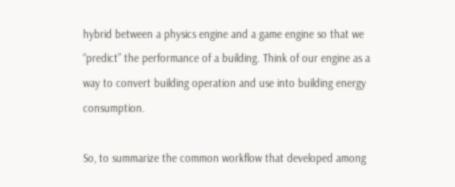hybrid between a physics engine and a game engine so that we “predict” the performance of a building. Think of our engine as a way to convert building operation and use into building energy consumption.

So, to summarize the common workflow that developed among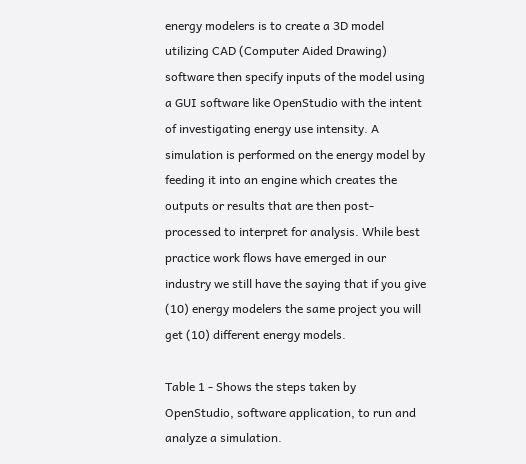energy modelers is to create a 3D model utilizing CAD (Computer Aided Drawing) software then specify inputs of the model using a GUI software like OpenStudio with the intent of investigating energy use intensity. A simulation is performed on the energy model by feeding it into an engine which creates the outputs or results that are then post-processed to interpret for analysis. While best practice work flows have emerged in our industry we still have the saying that if you give (10) energy modelers the same project you will get (10) different energy models.

Table 1 - Shows the steps taken by OpenStudio, software application, to run and analyze a simulation.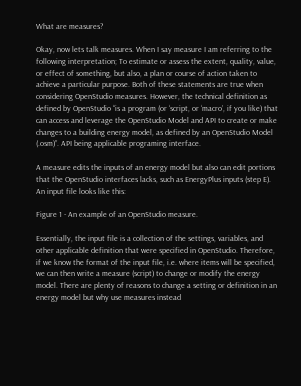What are measures?

Okay, now lets talk measures. When I say measure I am referring to the following interpretation; To estimate or assess the extent, quality, value, or effect of something, but also, a plan or course of action taken to achieve a particular purpose. Both of these statements are true when considering OpenStudio measures. However, the technical definition as defined by OpenStudio “is a program (or ‘script, or ‘macro’, if you like) that can access and leverage the OpenStudio Model and API to create or make changes to a building energy model, as defined by an OpenStudio Model (.osm)”. API being applicable programing interface.

A measure edits the inputs of an energy model but also can edit portions that the OpenStudio interfaces lacks, such as EnergyPlus inputs (step E). An input file looks like this:

Figure 1 - An example of an OpenStudio measure.

Essentially, the input file is a collection of the settings, variables, and other applicable definition that were specified in OpenStudio. Therefore, if we know the format of the input file, i.e. where items will be specified, we can then write a measure (script) to change or modify the energy model. There are plenty of reasons to change a setting or definition in an energy model but why use measures instead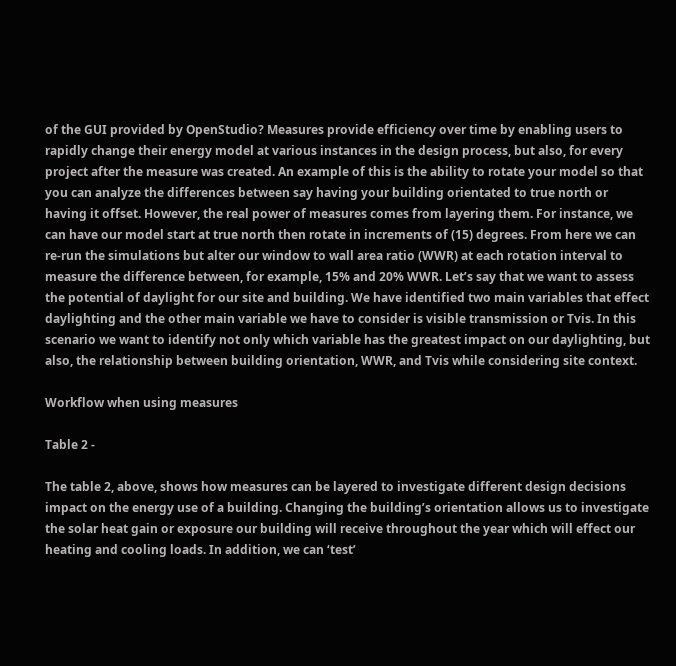of the GUI provided by OpenStudio? Measures provide efficiency over time by enabling users to rapidly change their energy model at various instances in the design process, but also, for every project after the measure was created. An example of this is the ability to rotate your model so that you can analyze the differences between say having your building orientated to true north or having it offset. However, the real power of measures comes from layering them. For instance, we can have our model start at true north then rotate in increments of (15) degrees. From here we can re-run the simulations but alter our window to wall area ratio (WWR) at each rotation interval to measure the difference between, for example, 15% and 20% WWR. Let’s say that we want to assess the potential of daylight for our site and building. We have identified two main variables that effect daylighting and the other main variable we have to consider is visible transmission or Tvis. In this scenario we want to identify not only which variable has the greatest impact on our daylighting, but also, the relationship between building orientation, WWR, and Tvis while considering site context.

Workflow when using measures

Table 2 -

The table 2, above, shows how measures can be layered to investigate different design decisions impact on the energy use of a building. Changing the building’s orientation allows us to investigate the solar heat gain or exposure our building will receive throughout the year which will effect our heating and cooling loads. In addition, we can ‘test’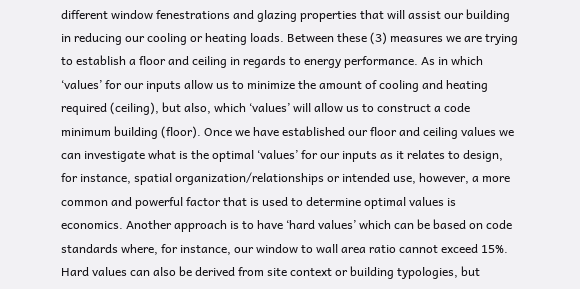different window fenestrations and glazing properties that will assist our building in reducing our cooling or heating loads. Between these (3) measures we are trying to establish a floor and ceiling in regards to energy performance. As in which ‘values’ for our inputs allow us to minimize the amount of cooling and heating required (ceiling), but also, which ‘values’ will allow us to construct a code minimum building (floor). Once we have established our floor and ceiling values we can investigate what is the optimal ‘values’ for our inputs as it relates to design, for instance, spatial organization/relationships or intended use, however, a more common and powerful factor that is used to determine optimal values is economics. Another approach is to have ‘hard values’ which can be based on code standards where, for instance, our window to wall area ratio cannot exceed 15%. Hard values can also be derived from site context or building typologies, but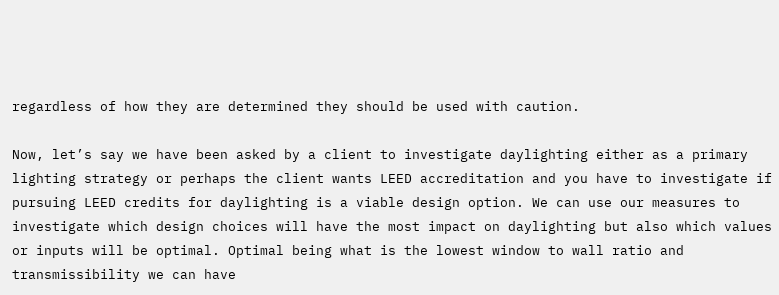regardless of how they are determined they should be used with caution.

Now, let’s say we have been asked by a client to investigate daylighting either as a primary lighting strategy or perhaps the client wants LEED accreditation and you have to investigate if pursuing LEED credits for daylighting is a viable design option. We can use our measures to investigate which design choices will have the most impact on daylighting but also which values or inputs will be optimal. Optimal being what is the lowest window to wall ratio and transmissibility we can have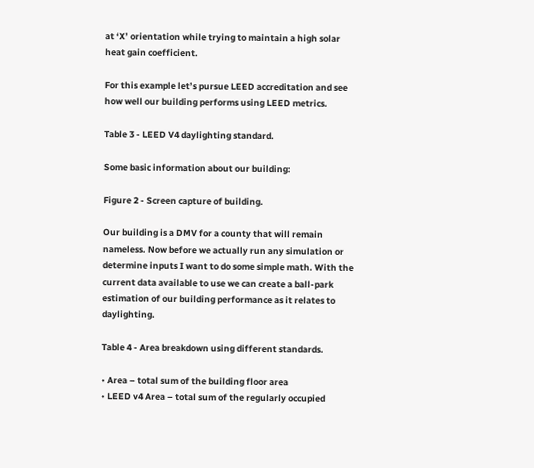at ‘X’ orientation while trying to maintain a high solar heat gain coefficient.

For this example let’s pursue LEED accreditation and see how well our building performs using LEED metrics.

Table 3 - LEED V4 daylighting standard.

Some basic information about our building:

Figure 2 - Screen capture of building.

Our building is a DMV for a county that will remain nameless. Now before we actually run any simulation or determine inputs I want to do some simple math. With the current data available to use we can create a ball-park estimation of our building performance as it relates to daylighting.

Table 4 - Area breakdown using different standards.

• Area – total sum of the building floor area
• LEED v4 Area – total sum of the regularly occupied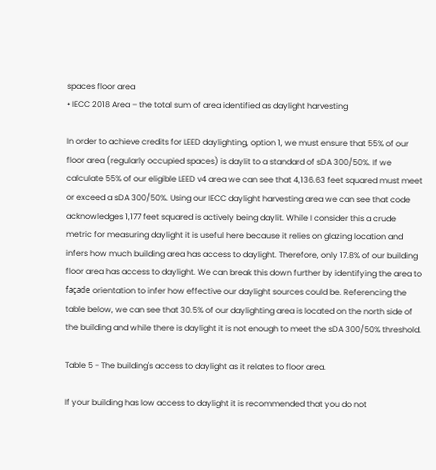spaces floor area
• IECC 2018 Area – the total sum of area identified as daylight harvesting

In order to achieve credits for LEED daylighting, option 1, we must ensure that 55% of our floor area (regularly occupied spaces) is daylit to a standard of sDA 300/50%. If we calculate 55% of our eligible LEED v4 area we can see that 4,136.63 feet squared must meet or exceed a sDA 300/50%. Using our IECC daylight harvesting area we can see that code acknowledges 1,177 feet squared is actively being daylit. While I consider this a crude metric for measuring daylight it is useful here because it relies on glazing location and infers how much building area has access to daylight. Therefore, only 17.8% of our building floor area has access to daylight. We can break this down further by identifying the area to façade orientation to infer how effective our daylight sources could be. Referencing the table below, we can see that 30.5% of our daylighting area is located on the north side of the building and while there is daylight it is not enough to meet the sDA 300/50% threshold.

Table 5 - The building's access to daylight as it relates to floor area.

If your building has low access to daylight it is recommended that you do not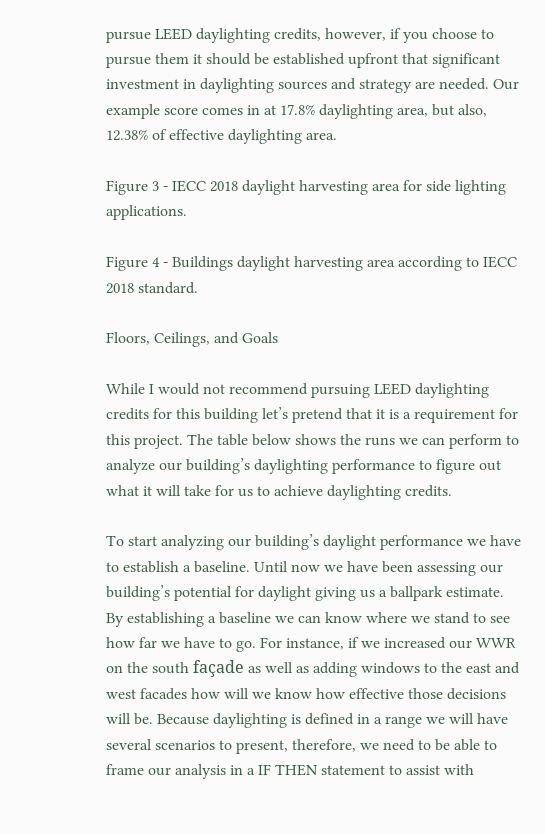pursue LEED daylighting credits, however, if you choose to pursue them it should be established upfront that significant investment in daylighting sources and strategy are needed. Our example score comes in at 17.8% daylighting area, but also, 12.38% of effective daylighting area.

Figure 3 - IECC 2018 daylight harvesting area for side lighting applications.

Figure 4 - Buildings daylight harvesting area according to IECC 2018 standard.

Floors, Ceilings, and Goals

While I would not recommend pursuing LEED daylighting credits for this building let’s pretend that it is a requirement for this project. The table below shows the runs we can perform to analyze our building’s daylighting performance to figure out what it will take for us to achieve daylighting credits.

To start analyzing our building’s daylight performance we have to establish a baseline. Until now we have been assessing our building’s potential for daylight giving us a ballpark estimate. By establishing a baseline we can know where we stand to see how far we have to go. For instance, if we increased our WWR on the south façade as well as adding windows to the east and west facades how will we know how effective those decisions will be. Because daylighting is defined in a range we will have several scenarios to present, therefore, we need to be able to frame our analysis in a IF THEN statement to assist with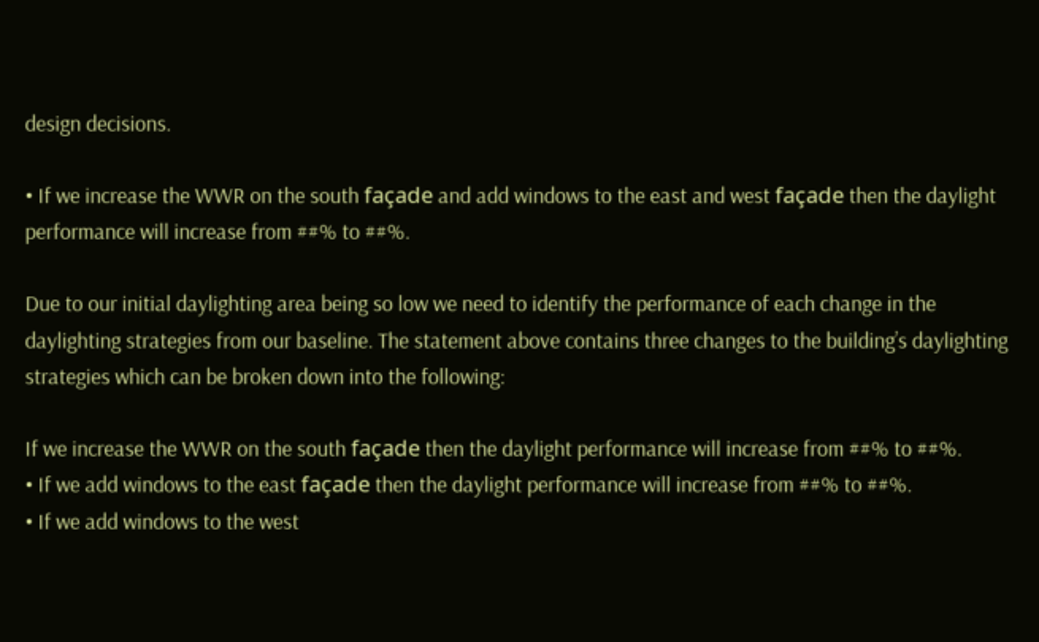design decisions.

• If we increase the WWR on the south façade and add windows to the east and west façade then the daylight performance will increase from ##% to ##%.

Due to our initial daylighting area being so low we need to identify the performance of each change in the daylighting strategies from our baseline. The statement above contains three changes to the building’s daylighting strategies which can be broken down into the following:

If we increase the WWR on the south façade then the daylight performance will increase from ##% to ##%.
• If we add windows to the east façade then the daylight performance will increase from ##% to ##%.
• If we add windows to the west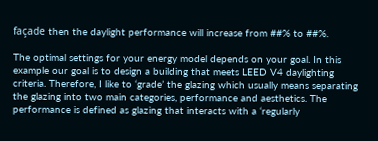façade then the daylight performance will increase from ##% to ##%.

The optimal settings for your energy model depends on your goal. In this example our goal is to design a building that meets LEED V4 daylighting criteria. Therefore, I like to ‘grade’ the glazing which usually means separating the glazing into two main categories, performance and aesthetics. The performance is defined as glazing that interacts with a ‘regularly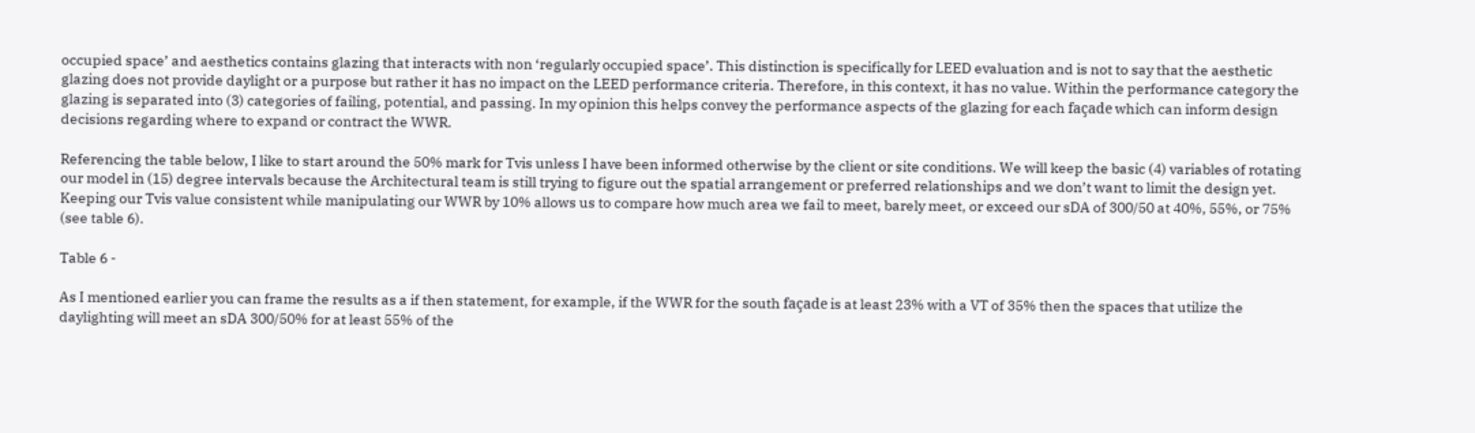occupied space’ and aesthetics contains glazing that interacts with non ‘regularly occupied space’. This distinction is specifically for LEED evaluation and is not to say that the aesthetic glazing does not provide daylight or a purpose but rather it has no impact on the LEED performance criteria. Therefore, in this context, it has no value. Within the performance category the glazing is separated into (3) categories of failing, potential, and passing. In my opinion this helps convey the performance aspects of the glazing for each façade which can inform design decisions regarding where to expand or contract the WWR.

Referencing the table below, I like to start around the 50% mark for Tvis unless I have been informed otherwise by the client or site conditions. We will keep the basic (4) variables of rotating our model in (15) degree intervals because the Architectural team is still trying to figure out the spatial arrangement or preferred relationships and we don’t want to limit the design yet. Keeping our Tvis value consistent while manipulating our WWR by 10% allows us to compare how much area we fail to meet, barely meet, or exceed our sDA of 300/50 at 40%, 55%, or 75% (see table 6).

Table 6 -

As I mentioned earlier you can frame the results as a if then statement, for example, if the WWR for the south façade is at least 23% with a VT of 35% then the spaces that utilize the daylighting will meet an sDA 300/50% for at least 55% of the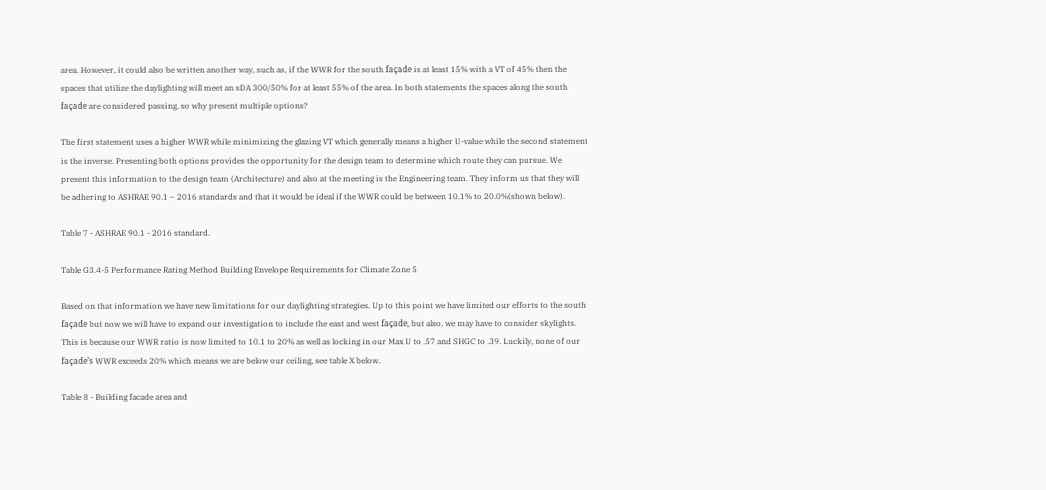area. However, it could also be written another way, such as, if the WWR for the south façade is at least 15% with a VT of 45% then the spaces that utilize the daylighting will meet an sDA 300/50% for at least 55% of the area. In both statements the spaces along the south façade are considered passing, so why present multiple options?

The first statement uses a higher WWR while minimizing the glazing VT which generally means a higher U-value while the second statement is the inverse. Presenting both options provides the opportunity for the design team to determine which route they can pursue. We present this information to the design team (Architecture) and also at the meeting is the Engineering team. They inform us that they will be adhering to ASHRAE 90.1 – 2016 standards and that it would be ideal if the WWR could be between 10.1% to 20.0%(shown below).

Table 7 - ASHRAE 90.1 - 2016 standard.

Table G3.4-5 Performance Rating Method Building Envelope Requirements for Climate Zone 5

Based on that information we have new limitations for our daylighting strategies. Up to this point we have limited our efforts to the south façade but now we will have to expand our investigation to include the east and west façade, but also, we may have to consider skylights. This is because our WWR ratio is now limited to 10.1 to 20% as well as locking in our Max U to .57 and SHGC to .39. Luckily, none of our façade’s WWR exceeds 20% which means we are below our ceiling, see table X below.

Table 8 - Building facade area and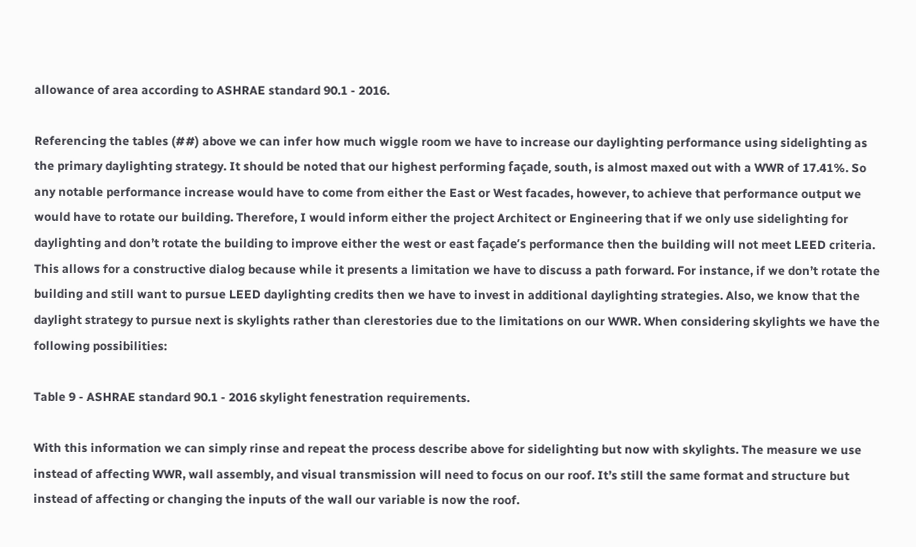allowance of area according to ASHRAE standard 90.1 - 2016.

Referencing the tables (##) above we can infer how much wiggle room we have to increase our daylighting performance using sidelighting as the primary daylighting strategy. It should be noted that our highest performing façade, south, is almost maxed out with a WWR of 17.41%. So any notable performance increase would have to come from either the East or West facades, however, to achieve that performance output we would have to rotate our building. Therefore, I would inform either the project Architect or Engineering that if we only use sidelighting for daylighting and don’t rotate the building to improve either the west or east façade’s performance then the building will not meet LEED criteria. This allows for a constructive dialog because while it presents a limitation we have to discuss a path forward. For instance, if we don’t rotate the building and still want to pursue LEED daylighting credits then we have to invest in additional daylighting strategies. Also, we know that the daylight strategy to pursue next is skylights rather than clerestories due to the limitations on our WWR. When considering skylights we have the following possibilities:

Table 9 - ASHRAE standard 90.1 - 2016 skylight fenestration requirements.

With this information we can simply rinse and repeat the process describe above for sidelighting but now with skylights. The measure we use instead of affecting WWR, wall assembly, and visual transmission will need to focus on our roof. It’s still the same format and structure but instead of affecting or changing the inputs of the wall our variable is now the roof.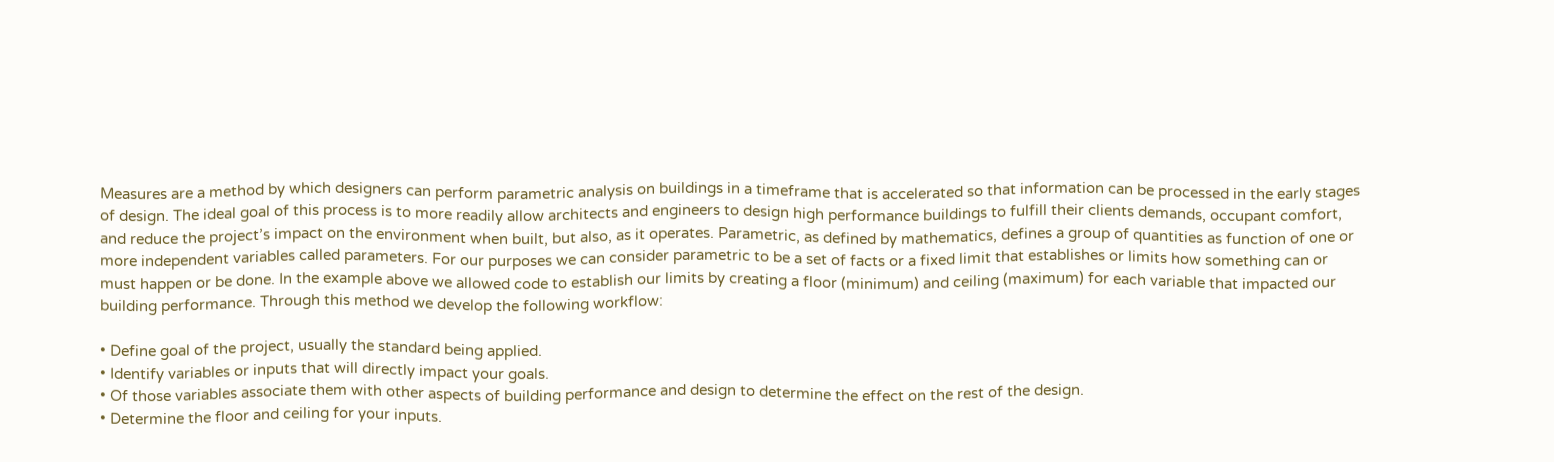Measures are a method by which designers can perform parametric analysis on buildings in a timeframe that is accelerated so that information can be processed in the early stages of design. The ideal goal of this process is to more readily allow architects and engineers to design high performance buildings to fulfill their clients demands, occupant comfort, and reduce the project’s impact on the environment when built, but also, as it operates. Parametric, as defined by mathematics, defines a group of quantities as function of one or more independent variables called parameters. For our purposes we can consider parametric to be a set of facts or a fixed limit that establishes or limits how something can or must happen or be done. In the example above we allowed code to establish our limits by creating a floor (minimum) and ceiling (maximum) for each variable that impacted our building performance. Through this method we develop the following workflow:

• Define goal of the project, usually the standard being applied.
• Identify variables or inputs that will directly impact your goals.
• Of those variables associate them with other aspects of building performance and design to determine the effect on the rest of the design.
• Determine the floor and ceiling for your inputs.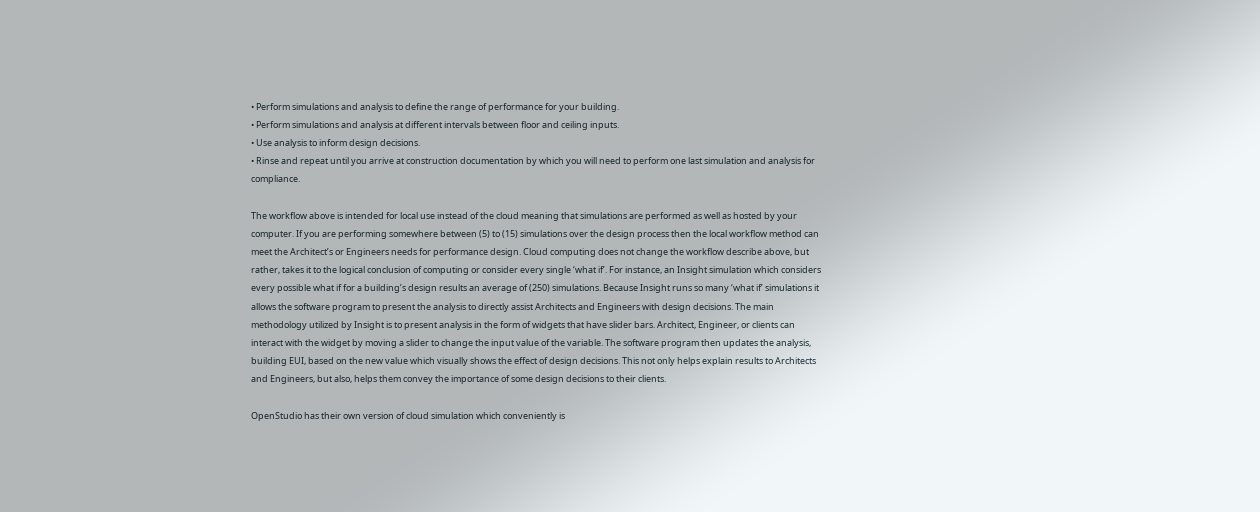• Perform simulations and analysis to define the range of performance for your building.
• Perform simulations and analysis at different intervals between floor and ceiling inputs.
• Use analysis to inform design decisions.
• Rinse and repeat until you arrive at construction documentation by which you will need to perform one last simulation and analysis for compliance.

The workflow above is intended for local use instead of the cloud meaning that simulations are performed as well as hosted by your computer. If you are performing somewhere between (5) to (15) simulations over the design process then the local workflow method can meet the Architect’s or Engineers needs for performance design. Cloud computing does not change the workflow describe above, but rather, takes it to the logical conclusion of computing or consider every single ‘what if’. For instance, an Insight simulation which considers every possible what if for a building’s design results an average of (250) simulations. Because Insight runs so many ‘what if’ simulations it allows the software program to present the analysis to directly assist Architects and Engineers with design decisions. The main methodology utilized by Insight is to present analysis in the form of widgets that have slider bars. Architect, Engineer, or clients can interact with the widget by moving a slider to change the input value of the variable. The software program then updates the analysis, building EUI, based on the new value which visually shows the effect of design decisions. This not only helps explain results to Architects and Engineers, but also, helps them convey the importance of some design decisions to their clients.

OpenStudio has their own version of cloud simulation which conveniently is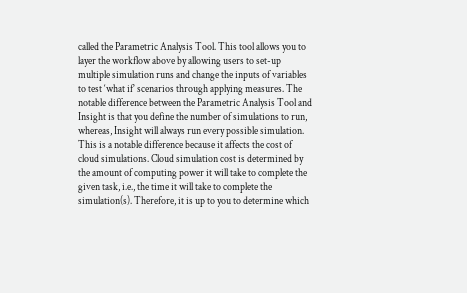called the Parametric Analysis Tool. This tool allows you to layer the workflow above by allowing users to set-up multiple simulation runs and change the inputs of variables to test ‘what if’ scenarios through applying measures. The notable difference between the Parametric Analysis Tool and Insight is that you define the number of simulations to run, whereas, Insight will always run every possible simulation. This is a notable difference because it affects the cost of cloud simulations. Cloud simulation cost is determined by the amount of computing power it will take to complete the given task, i.e., the time it will take to complete the simulation(s). Therefore, it is up to you to determine which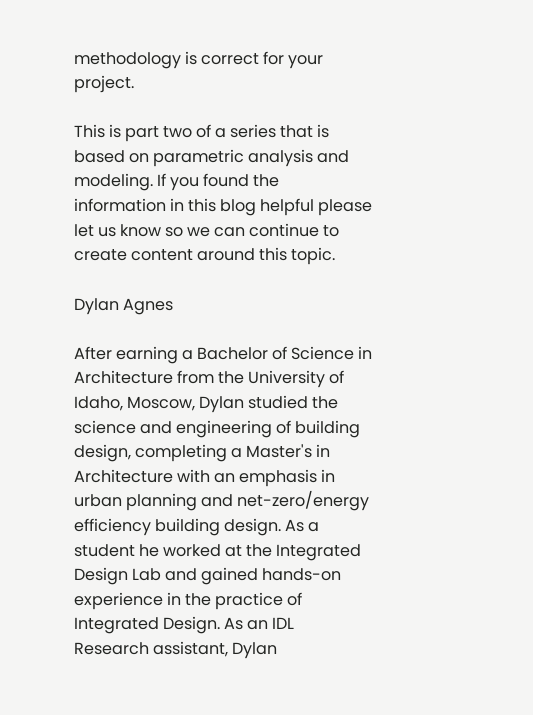methodology is correct for your project.

This is part two of a series that is based on parametric analysis and modeling. If you found the information in this blog helpful please let us know so we can continue to create content around this topic.

Dylan Agnes

After earning a Bachelor of Science in Architecture from the University of Idaho, Moscow, Dylan studied the science and engineering of building design, completing a Master's in Architecture with an emphasis in urban planning and net-zero/energy efficiency building design. As a student he worked at the Integrated Design Lab and gained hands-on experience in the practice of Integrated Design. As an IDL Research assistant, Dylan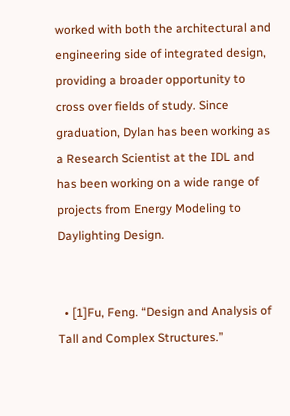worked with both the architectural and engineering side of integrated design, providing a broader opportunity to cross over fields of study. Since graduation, Dylan has been working as a Research Scientist at the IDL and has been working on a wide range of projects from Energy Modeling to Daylighting Design.


  • [1]Fu, Feng. “Design and Analysis of Tall and Complex Structures.”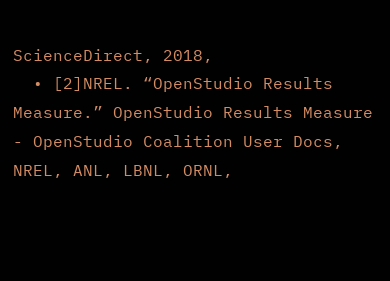ScienceDirect, 2018,
  • [2]NREL. “OpenStudio Results Measure.” OpenStudio Results Measure - OpenStudio Coalition User Docs, NREL, ANL, LBNL, ORNL,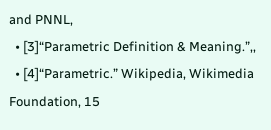and PNNL,
  • [3]“Parametric Definition & Meaning.”,,
  • [4]“Parametric.” Wikipedia, Wikimedia Foundation, 15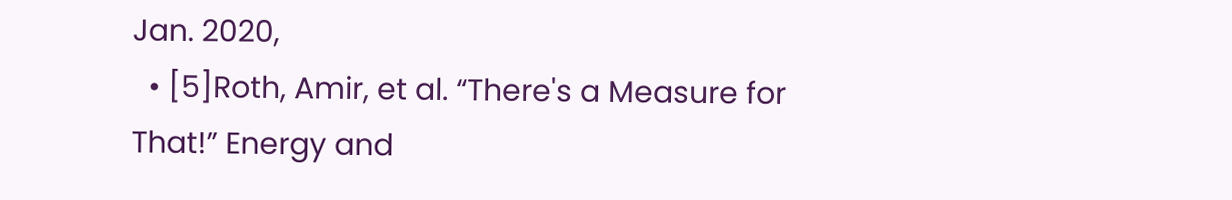Jan. 2020,
  • [5]Roth, Amir, et al. “There's a Measure for That!” Energy and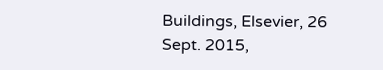Buildings, Elsevier, 26 Sept. 2015,